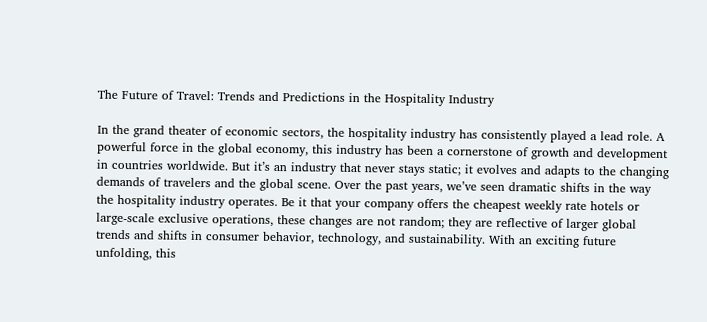The Future of Travel: Trends and Predictions in the Hospitality Industry

In the grand theater of economic sectors, the hospitality industry has consistently played a lead role. A powerful force in the global economy, this industry has been a cornerstone of growth and development in countries worldwide. But it’s an industry that never stays static; it evolves and adapts to the changing demands of travelers and the global scene. Over the past years, we’ve seen dramatic shifts in the way the hospitality industry operates. Be it that your company offers the cheapest weekly rate hotels or large-scale exclusive operations, these changes are not random; they are reflective of larger global trends and shifts in consumer behavior, technology, and sustainability. With an exciting future unfolding, this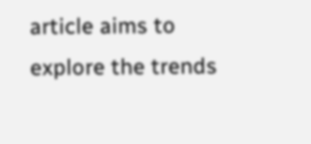article aims to explore the trends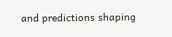and predictions shaping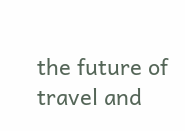the future of travel and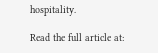hospitality.

Read the full article at: